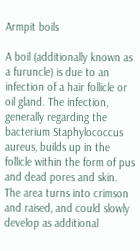Armpit boils

A boil (additionally known as a furuncle) is due to an infection of a hair follicle or oil gland. The infection, generally regarding the bacterium Staphylococcus aureus, builds up in the follicle within the form of pus and dead pores and skin. The area turns into crimson and raised, and could slowly develop as additional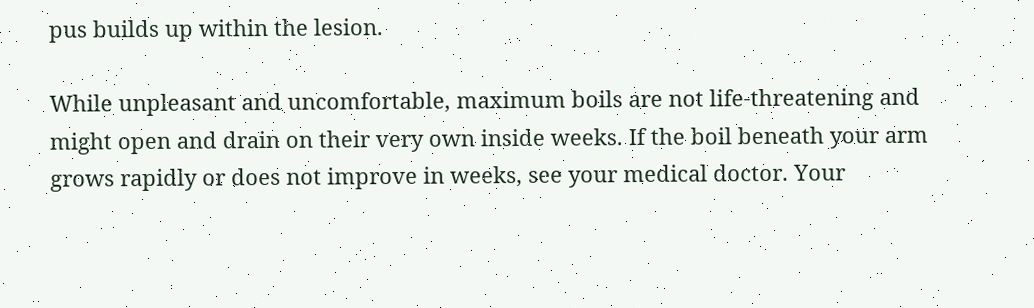pus builds up within the lesion.

While unpleasant and uncomfortable, maximum boils are not life-threatening and might open and drain on their very own inside weeks. If the boil beneath your arm grows rapidly or does not improve in weeks, see your medical doctor. Your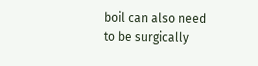boil can also need to be surgically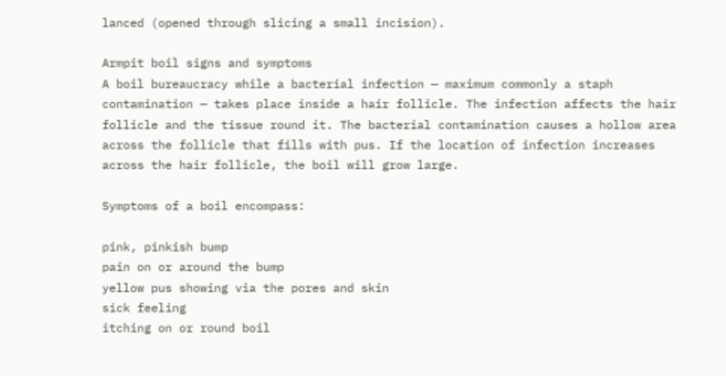lanced (opened through slicing a small incision).

Armpit boil signs and symptoms
A boil bureaucracy while a bacterial infection — maximum commonly a staph contamination — takes place inside a hair follicle. The infection affects the hair follicle and the tissue round it. The bacterial contamination causes a hollow area across the follicle that fills with pus. If the location of infection increases across the hair follicle, the boil will grow large.

Symptoms of a boil encompass:

pink, pinkish bump
pain on or around the bump
yellow pus showing via the pores and skin
sick feeling
itching on or round boil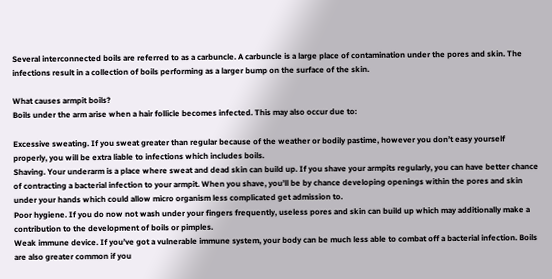Several interconnected boils are referred to as a carbuncle. A carbuncle is a large place of contamination under the pores and skin. The infections result in a collection of boils performing as a larger bump on the surface of the skin.

What causes armpit boils?
Boils under the arm arise when a hair follicle becomes infected. This may also occur due to:

Excessive sweating. If you sweat greater than regular because of the weather or bodily pastime, however you don’t easy yourself properly, you will be extra liable to infections which includes boils.
Shaving. Your underarm is a place where sweat and dead skin can build up. If you shave your armpits regularly, you can have better chance of contracting a bacterial infection to your armpit. When you shave, you’ll be by chance developing openings within the pores and skin under your hands which could allow micro organism less complicated get admission to.
Poor hygiene. If you do now not wash under your fingers frequently, useless pores and skin can build up which may additionally make a contribution to the development of boils or pimples.
Weak immune device. If you’ve got a vulnerable immune system, your body can be much less able to combat off a bacterial infection. Boils are also greater common if you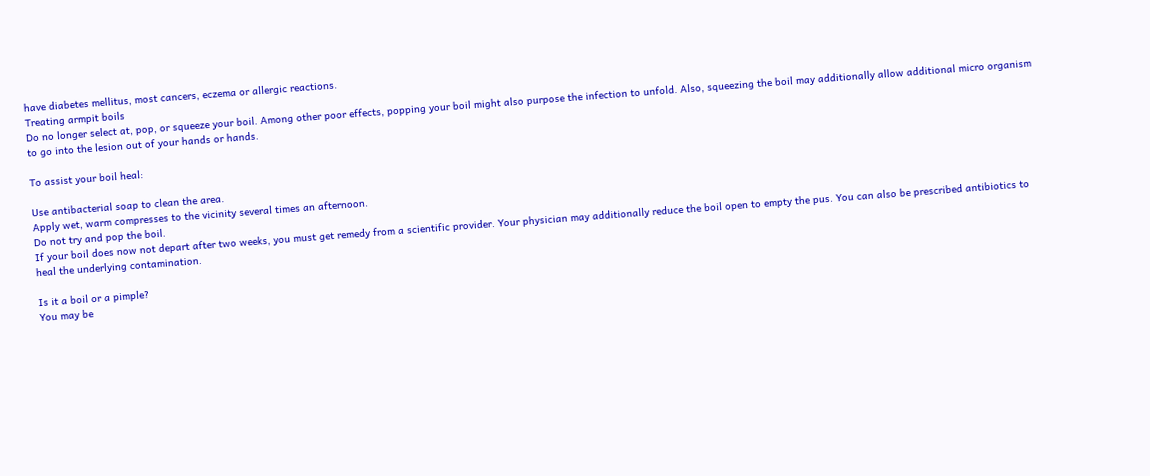have diabetes mellitus, most cancers, eczema or allergic reactions.
Treating armpit boils
Do no longer select at, pop, or squeeze your boil. Among other poor effects, popping your boil might also purpose the infection to unfold. Also, squeezing the boil may additionally allow additional micro organism to go into the lesion out of your hands or hands.

To assist your boil heal:

Use antibacterial soap to clean the area.
Apply wet, warm compresses to the vicinity several times an afternoon.
Do not try and pop the boil.
If your boil does now not depart after two weeks, you must get remedy from a scientific provider. Your physician may additionally reduce the boil open to empty the pus. You can also be prescribed antibiotics to heal the underlying contamination.

Is it a boil or a pimple?
You may be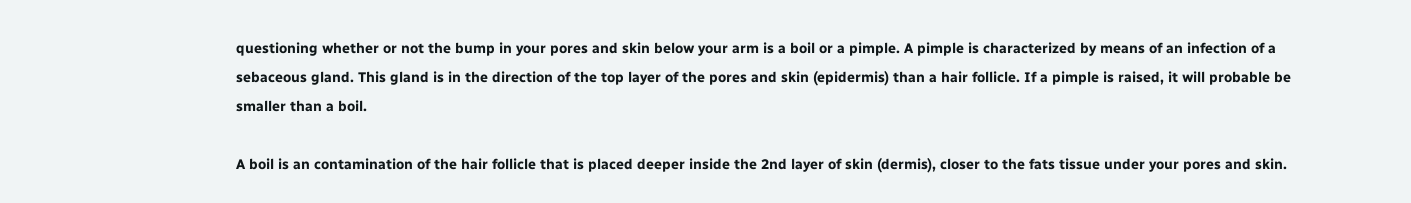questioning whether or not the bump in your pores and skin below your arm is a boil or a pimple. A pimple is characterized by means of an infection of a sebaceous gland. This gland is in the direction of the top layer of the pores and skin (epidermis) than a hair follicle. If a pimple is raised, it will probable be smaller than a boil.

A boil is an contamination of the hair follicle that is placed deeper inside the 2nd layer of skin (dermis), closer to the fats tissue under your pores and skin.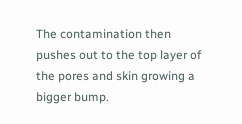The contamination then pushes out to the top layer of the pores and skin growing a bigger bump.